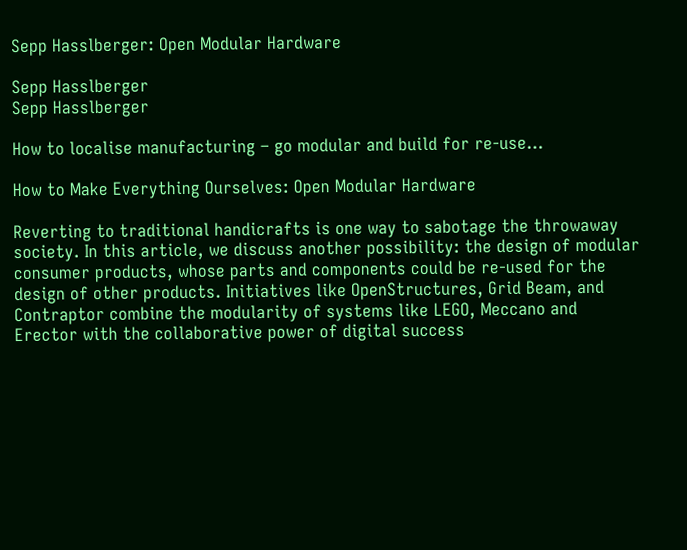Sepp Hasslberger: Open Modular Hardware

Sepp Hasslberger
Sepp Hasslberger

How to localise manufacturing – go modular and build for re-use…

How to Make Everything Ourselves: Open Modular Hardware

Reverting to traditional handicrafts is one way to sabotage the throwaway society. In this article, we discuss another possibility: the design of modular consumer products, whose parts and components could be re-used for the design of other products. Initiatives like OpenStructures, Grid Beam, and Contraptor combine the modularity of systems like LEGO, Meccano and Erector with the collaborative power of digital success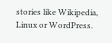stories like Wikipedia, Linux or WordPress.